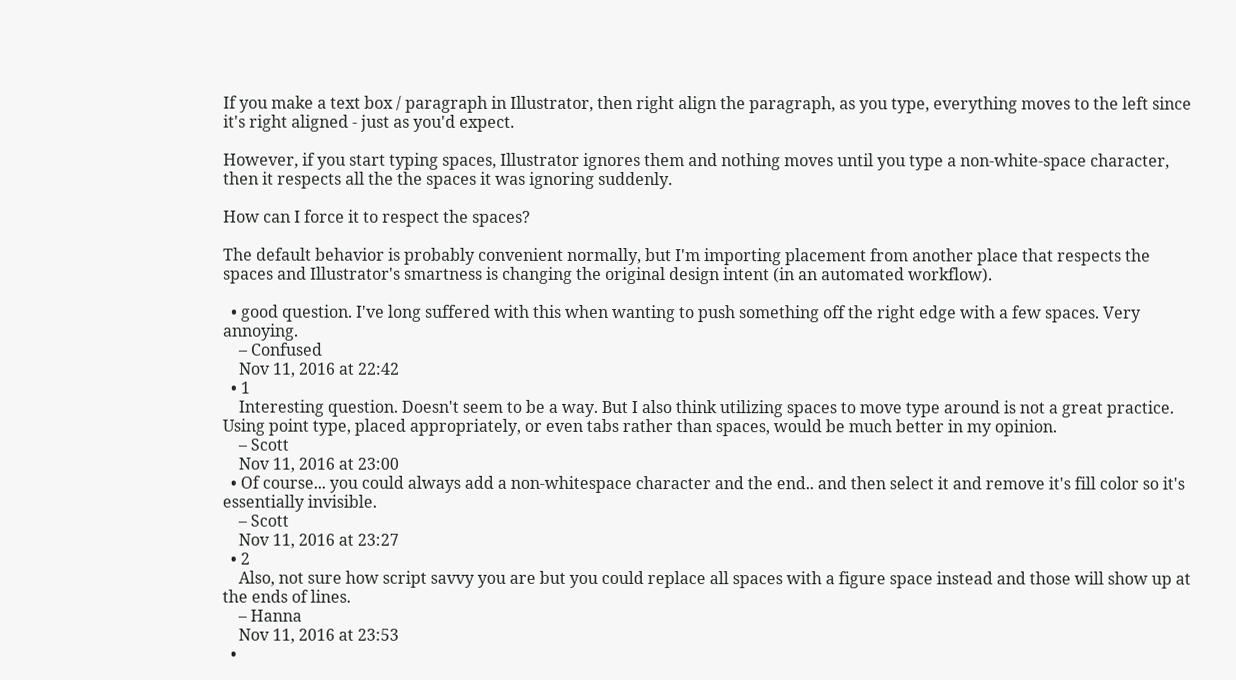If you make a text box / paragraph in Illustrator, then right align the paragraph, as you type, everything moves to the left since it's right aligned - just as you'd expect.

However, if you start typing spaces, Illustrator ignores them and nothing moves until you type a non-white-space character, then it respects all the the spaces it was ignoring suddenly.

How can I force it to respect the spaces?

The default behavior is probably convenient normally, but I'm importing placement from another place that respects the spaces and Illustrator's smartness is changing the original design intent (in an automated workflow).

  • good question. I've long suffered with this when wanting to push something off the right edge with a few spaces. Very annoying.
    – Confused
    Nov 11, 2016 at 22:42
  • 1
    Interesting question. Doesn't seem to be a way. But I also think utilizing spaces to move type around is not a great practice. Using point type, placed appropriately, or even tabs rather than spaces, would be much better in my opinion.
    – Scott
    Nov 11, 2016 at 23:00
  • Of course... you could always add a non-whitespace character and the end.. and then select it and remove it's fill color so it's essentially invisible.
    – Scott
    Nov 11, 2016 at 23:27
  • 2
    Also, not sure how script savvy you are but you could replace all spaces with a figure space instead and those will show up at the ends of lines.
    – Hanna
    Nov 11, 2016 at 23:53
  •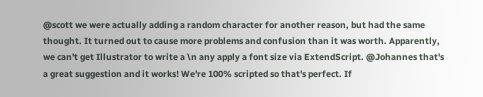@scott we were actually adding a random character for another reason, but had the same thought. It turned out to cause more problems and confusion than it was worth. Apparently, we can't get Illustrator to write a \n any apply a font size via ExtendScript. @Johannes that's a great suggestion and it works! We're 100% scripted so that's perfect. If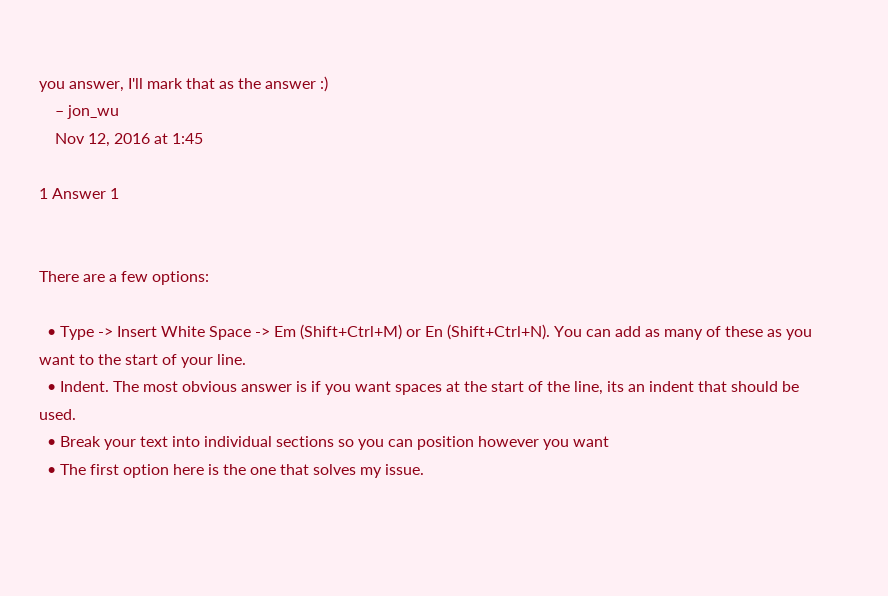you answer, I'll mark that as the answer :)
    – jon_wu
    Nov 12, 2016 at 1:45

1 Answer 1


There are a few options:

  • Type -> Insert White Space -> Em (Shift+Ctrl+M) or En (Shift+Ctrl+N). You can add as many of these as you want to the start of your line.
  • Indent. The most obvious answer is if you want spaces at the start of the line, its an indent that should be used.
  • Break your text into individual sections so you can position however you want
  • The first option here is the one that solves my issue.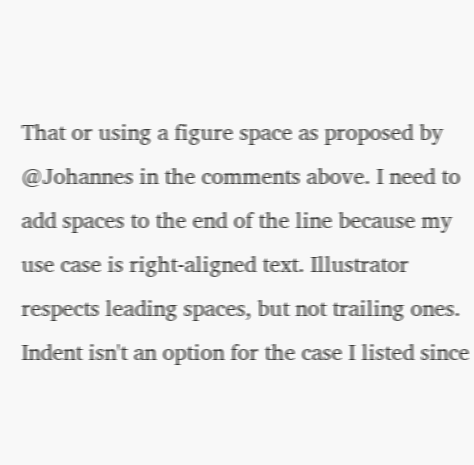That or using a figure space as proposed by @Johannes in the comments above. I need to add spaces to the end of the line because my use case is right-aligned text. Illustrator respects leading spaces, but not trailing ones. Indent isn't an option for the case I listed since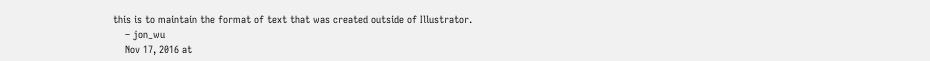this is to maintain the format of text that was created outside of Illustrator.
    – jon_wu
    Nov 17, 2016 at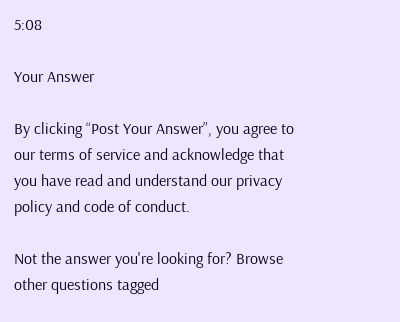5:08

Your Answer

By clicking “Post Your Answer”, you agree to our terms of service and acknowledge that you have read and understand our privacy policy and code of conduct.

Not the answer you're looking for? Browse other questions tagged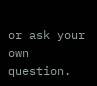or ask your own question.